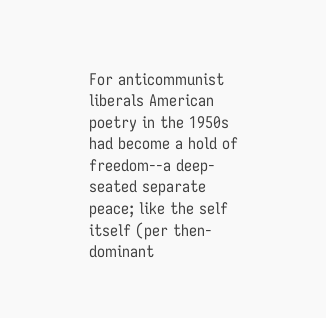For anticommunist liberals American poetry in the 1950s had become a hold of freedom--a deep-seated separate peace; like the self itself (per then-dominant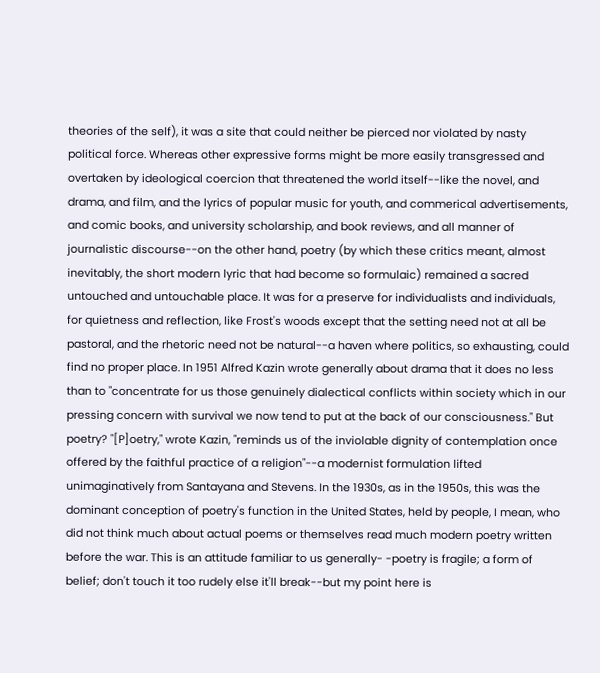theories of the self), it was a site that could neither be pierced nor violated by nasty political force. Whereas other expressive forms might be more easily transgressed and overtaken by ideological coercion that threatened the world itself--like the novel, and drama, and film, and the lyrics of popular music for youth, and commerical advertisements, and comic books, and university scholarship, and book reviews, and all manner of journalistic discourse--on the other hand, poetry (by which these critics meant, almost inevitably, the short modern lyric that had become so formulaic) remained a sacred untouched and untouchable place. It was for a preserve for individualists and individuals, for quietness and reflection, like Frost's woods except that the setting need not at all be pastoral, and the rhetoric need not be natural--a haven where politics, so exhausting, could find no proper place. In 1951 Alfred Kazin wrote generally about drama that it does no less than to "concentrate for us those genuinely dialectical conflicts within society which in our pressing concern with survival we now tend to put at the back of our consciousness." But poetry? "[P]oetry," wrote Kazin, "reminds us of the inviolable dignity of contemplation once offered by the faithful practice of a religion"--a modernist formulation lifted unimaginatively from Santayana and Stevens. In the 1930s, as in the 1950s, this was the dominant conception of poetry's function in the United States, held by people, I mean, who did not think much about actual poems or themselves read much modern poetry written before the war. This is an attitude familiar to us generally- -poetry is fragile; a form of belief; don't touch it too rudely else it'll break--but my point here is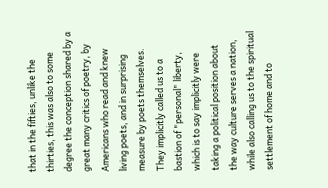that in the fifties, unlike the thirties, this was also to some degree the conception shared by a great many critics of poetry, by Americans who read and knew living poets, and in surprising measure by poets themselves. They implicitly called us to a bastion of "personal" liberty, which is to say implicitly were taking a political position about the way culture serves a nation, while also calling us to the spiritual settlement of home and to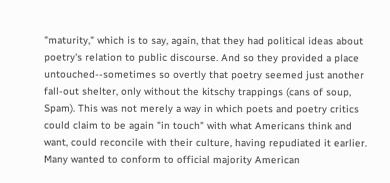"maturity," which is to say, again, that they had political ideas about poetry's relation to public discourse. And so they provided a place untouched--sometimes so overtly that poetry seemed just another fall-out shelter, only without the kitschy trappings (cans of soup, Spam). This was not merely a way in which poets and poetry critics could claim to be again "in touch" with what Americans think and want, could reconcile with their culture, having repudiated it earlier. Many wanted to conform to official majority American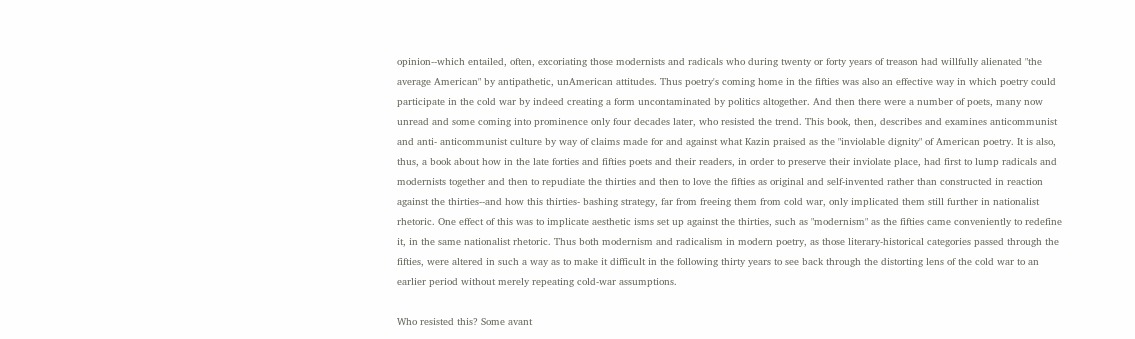opinion--which entailed, often, excoriating those modernists and radicals who during twenty or forty years of treason had willfully alienated "the average American" by antipathetic, unAmerican attitudes. Thus poetry's coming home in the fifties was also an effective way in which poetry could participate in the cold war by indeed creating a form uncontaminated by politics altogether. And then there were a number of poets, many now unread and some coming into prominence only four decades later, who resisted the trend. This book, then, describes and examines anticommunist and anti- anticommunist culture by way of claims made for and against what Kazin praised as the "inviolable dignity" of American poetry. It is also, thus, a book about how in the late forties and fifties poets and their readers, in order to preserve their inviolate place, had first to lump radicals and modernists together and then to repudiate the thirties and then to love the fifties as original and self-invented rather than constructed in reaction against the thirties--and how this thirties- bashing strategy, far from freeing them from cold war, only implicated them still further in nationalist rhetoric. One effect of this was to implicate aesthetic isms set up against the thirties, such as "modernism" as the fifties came conveniently to redefine it, in the same nationalist rhetoric. Thus both modernism and radicalism in modern poetry, as those literary-historical categories passed through the fifties, were altered in such a way as to make it difficult in the following thirty years to see back through the distorting lens of the cold war to an earlier period without merely repeating cold-war assumptions.

Who resisted this? Some avant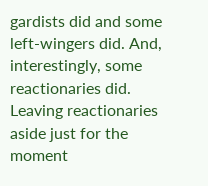gardists did and some left-wingers did. And, interestingly, some reactionaries did. Leaving reactionaries aside just for the moment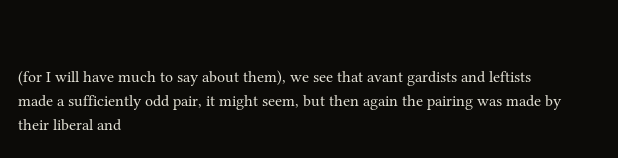(for I will have much to say about them), we see that avant gardists and leftists made a sufficiently odd pair, it might seem, but then again the pairing was made by their liberal and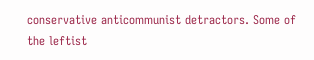conservative anticommunist detractors. Some of the leftist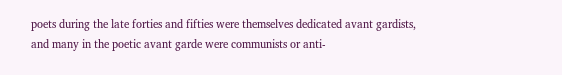poets during the late forties and fifties were themselves dedicated avant gardists, and many in the poetic avant garde were communists or anti-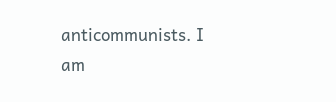anticommunists. I am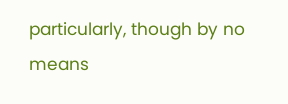particularly, though by no means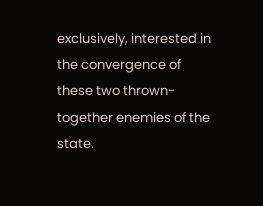exclusively, interested in the convergence of these two thrown-together enemies of the state.